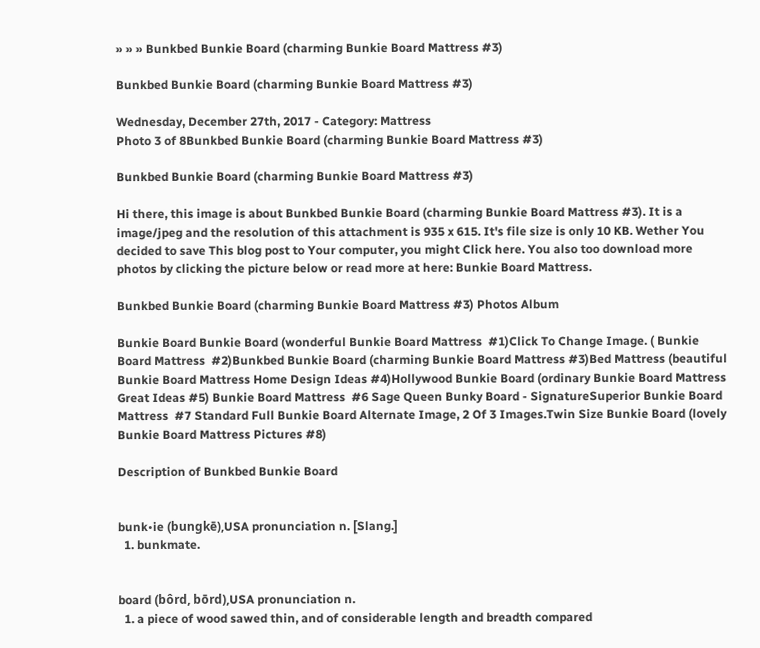» » » Bunkbed Bunkie Board (charming Bunkie Board Mattress #3)

Bunkbed Bunkie Board (charming Bunkie Board Mattress #3)

Wednesday, December 27th, 2017 - Category: Mattress
Photo 3 of 8Bunkbed Bunkie Board (charming Bunkie Board Mattress #3)

Bunkbed Bunkie Board (charming Bunkie Board Mattress #3)

Hi there, this image is about Bunkbed Bunkie Board (charming Bunkie Board Mattress #3). It is a image/jpeg and the resolution of this attachment is 935 x 615. It's file size is only 10 KB. Wether You decided to save This blog post to Your computer, you might Click here. You also too download more photos by clicking the picture below or read more at here: Bunkie Board Mattress.

Bunkbed Bunkie Board (charming Bunkie Board Mattress #3) Photos Album

Bunkie Board Bunkie Board (wonderful Bunkie Board Mattress  #1)Click To Change Image. ( Bunkie Board Mattress  #2)Bunkbed Bunkie Board (charming Bunkie Board Mattress #3)Bed Mattress (beautiful Bunkie Board Mattress Home Design Ideas #4)Hollywood Bunkie Board (ordinary Bunkie Board Mattress Great Ideas #5) Bunkie Board Mattress  #6 Sage Queen Bunky Board - SignatureSuperior Bunkie Board Mattress  #7 Standard Full Bunkie Board Alternate Image, 2 Of 3 Images.Twin Size Bunkie Board (lovely Bunkie Board Mattress Pictures #8)

Description of Bunkbed Bunkie Board


bunk•ie (bungkē),USA pronunciation n. [Slang.]
  1. bunkmate.


board (bôrd, bōrd),USA pronunciation n.
  1. a piece of wood sawed thin, and of considerable length and breadth compared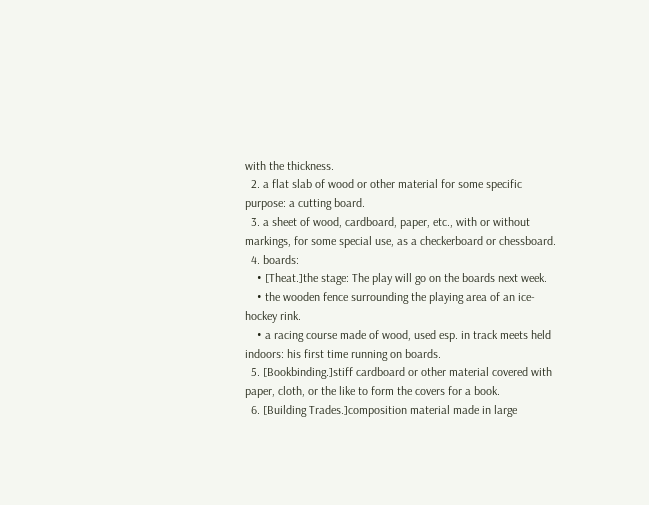with the thickness.
  2. a flat slab of wood or other material for some specific purpose: a cutting board.
  3. a sheet of wood, cardboard, paper, etc., with or without markings, for some special use, as a checkerboard or chessboard.
  4. boards:
    • [Theat.]the stage: The play will go on the boards next week.
    • the wooden fence surrounding the playing area of an ice-hockey rink.
    • a racing course made of wood, used esp. in track meets held indoors: his first time running on boards.
  5. [Bookbinding.]stiff cardboard or other material covered with paper, cloth, or the like to form the covers for a book.
  6. [Building Trades.]composition material made in large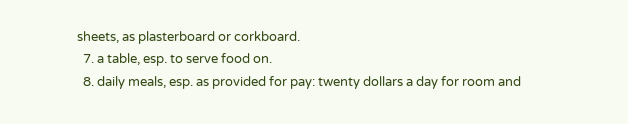sheets, as plasterboard or corkboard.
  7. a table, esp. to serve food on.
  8. daily meals, esp. as provided for pay: twenty dollars a day for room and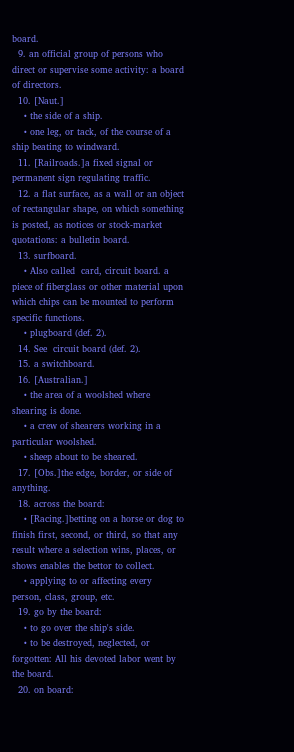board.
  9. an official group of persons who direct or supervise some activity: a board of directors.
  10. [Naut.]
    • the side of a ship.
    • one leg, or tack, of the course of a ship beating to windward.
  11. [Railroads.]a fixed signal or permanent sign regulating traffic.
  12. a flat surface, as a wall or an object of rectangular shape, on which something is posted, as notices or stock-market quotations: a bulletin board.
  13. surfboard.
    • Also called  card, circuit board. a piece of fiberglass or other material upon which chips can be mounted to perform specific functions.
    • plugboard (def. 2).
  14. See  circuit board (def. 2).
  15. a switchboard.
  16. [Australian.]
    • the area of a woolshed where shearing is done.
    • a crew of shearers working in a particular woolshed.
    • sheep about to be sheared.
  17. [Obs.]the edge, border, or side of anything.
  18. across the board:
    • [Racing.]betting on a horse or dog to finish first, second, or third, so that any result where a selection wins, places, or shows enables the bettor to collect.
    • applying to or affecting every person, class, group, etc.
  19. go by the board:
    • to go over the ship's side.
    • to be destroyed, neglected, or forgotten: All his devoted labor went by the board.
  20. on board: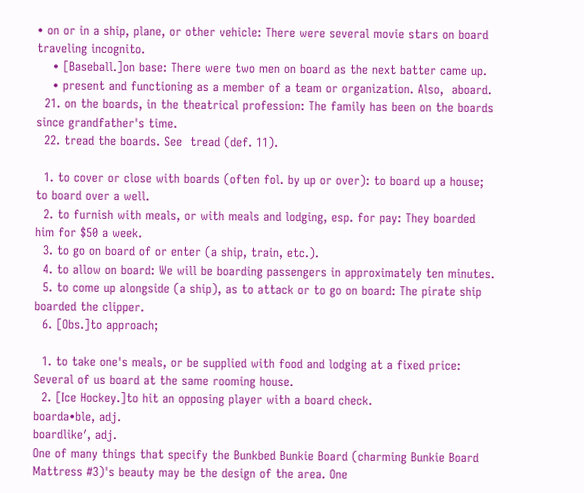• on or in a ship, plane, or other vehicle: There were several movie stars on board traveling incognito.
    • [Baseball.]on base: There were two men on board as the next batter came up.
    • present and functioning as a member of a team or organization. Also,  aboard.
  21. on the boards, in the theatrical profession: The family has been on the boards since grandfather's time.
  22. tread the boards. See  tread (def. 11).

  1. to cover or close with boards (often fol. by up or over): to board up a house; to board over a well.
  2. to furnish with meals, or with meals and lodging, esp. for pay: They boarded him for $50 a week.
  3. to go on board of or enter (a ship, train, etc.).
  4. to allow on board: We will be boarding passengers in approximately ten minutes.
  5. to come up alongside (a ship), as to attack or to go on board: The pirate ship boarded the clipper.
  6. [Obs.]to approach;

  1. to take one's meals, or be supplied with food and lodging at a fixed price: Several of us board at the same rooming house.
  2. [Ice Hockey.]to hit an opposing player with a board check.
boarda•ble, adj.
boardlike′, adj.
One of many things that specify the Bunkbed Bunkie Board (charming Bunkie Board Mattress #3)'s beauty may be the design of the area. One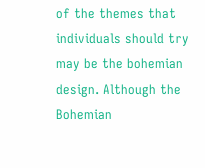of the themes that individuals should try may be the bohemian design. Although the Bohemian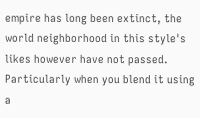empire has long been extinct, the world neighborhood in this style's likes however have not passed. Particularly when you blend it using a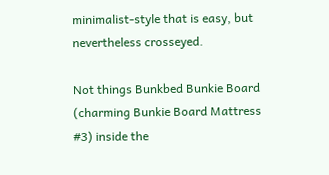minimalist-style that is easy, but nevertheless crosseyed.

Not things Bunkbed Bunkie Board (charming Bunkie Board Mattress #3) inside the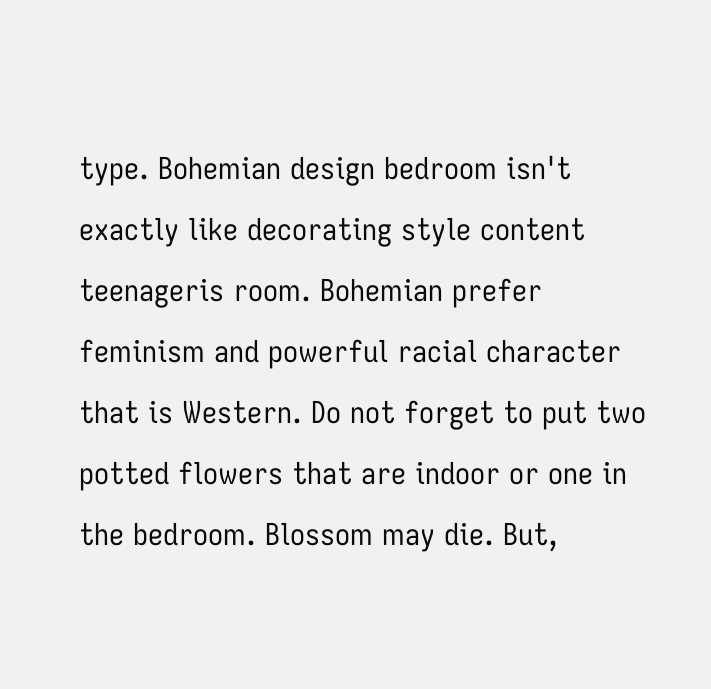type. Bohemian design bedroom isn't exactly like decorating style content teenageris room. Bohemian prefer feminism and powerful racial character that is Western. Do not forget to put two potted flowers that are indoor or one in the bedroom. Blossom may die. But,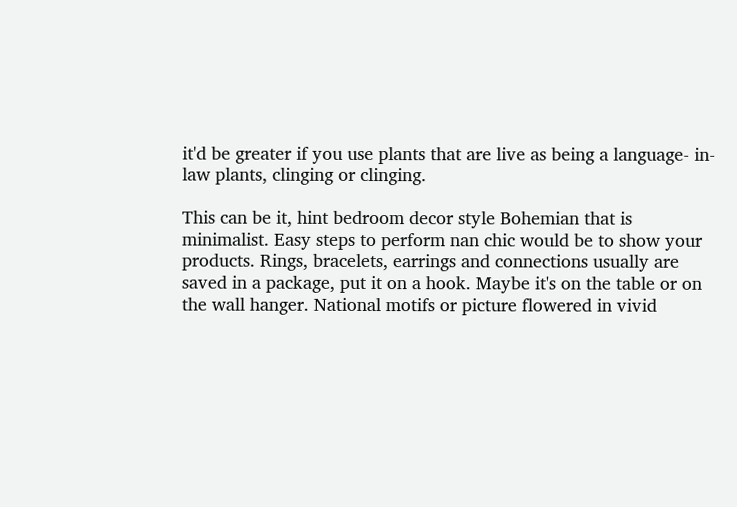it'd be greater if you use plants that are live as being a language- in-law plants, clinging or clinging.

This can be it, hint bedroom decor style Bohemian that is minimalist. Easy steps to perform nan chic would be to show your products. Rings, bracelets, earrings and connections usually are saved in a package, put it on a hook. Maybe it's on the table or on the wall hanger. National motifs or picture flowered in vivid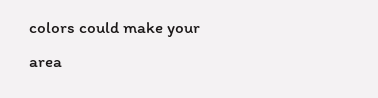colors could make your area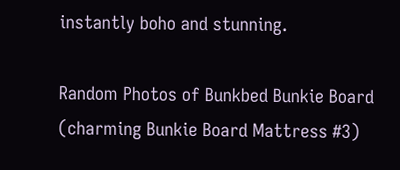instantly boho and stunning.

Random Photos of Bunkbed Bunkie Board (charming Bunkie Board Mattress #3)